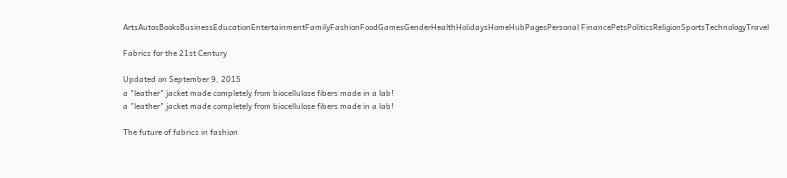ArtsAutosBooksBusinessEducationEntertainmentFamilyFashionFoodGamesGenderHealthHolidaysHomeHubPagesPersonal FinancePetsPoliticsReligionSportsTechnologyTravel

Fabrics for the 21st Century

Updated on September 9, 2015
a "leather" jacket made completely from biocellulose fibers made in a lab!
a "leather" jacket made completely from biocellulose fibers made in a lab!

The future of fabrics in fashion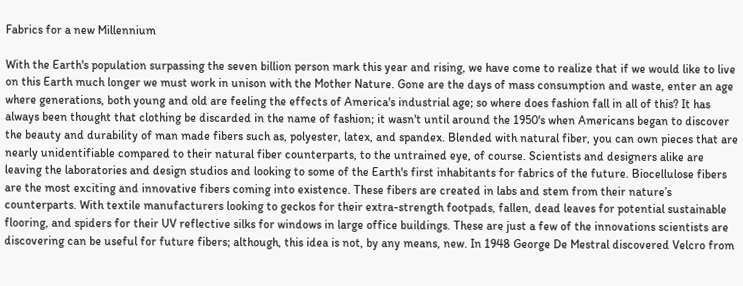Fabrics for a new Millennium

With the Earth's population surpassing the seven billion person mark this year and rising, we have come to realize that if we would like to live on this Earth much longer we must work in unison with the Mother Nature. Gone are the days of mass consumption and waste, enter an age where generations, both young and old are feeling the effects of America's industrial age; so where does fashion fall in all of this? It has always been thought that clothing be discarded in the name of fashion; it wasn't until around the 1950's when Americans began to discover the beauty and durability of man made fibers such as, polyester, latex, and spandex. Blended with natural fiber, you can own pieces that are nearly unidentifiable compared to their natural fiber counterparts, to the untrained eye, of course. Scientists and designers alike are leaving the laboratories and design studios and looking to some of the Earth's first inhabitants for fabrics of the future. Biocellulose fibers are the most exciting and innovative fibers coming into existence. These fibers are created in labs and stem from their nature’s counterparts. With textile manufacturers looking to geckos for their extra-strength footpads, fallen, dead leaves for potential sustainable flooring, and spiders for their UV reflective silks for windows in large office buildings. These are just a few of the innovations scientists are discovering can be useful for future fibers; although, this idea is not, by any means, new. In 1948 George De Mestral discovered Velcro from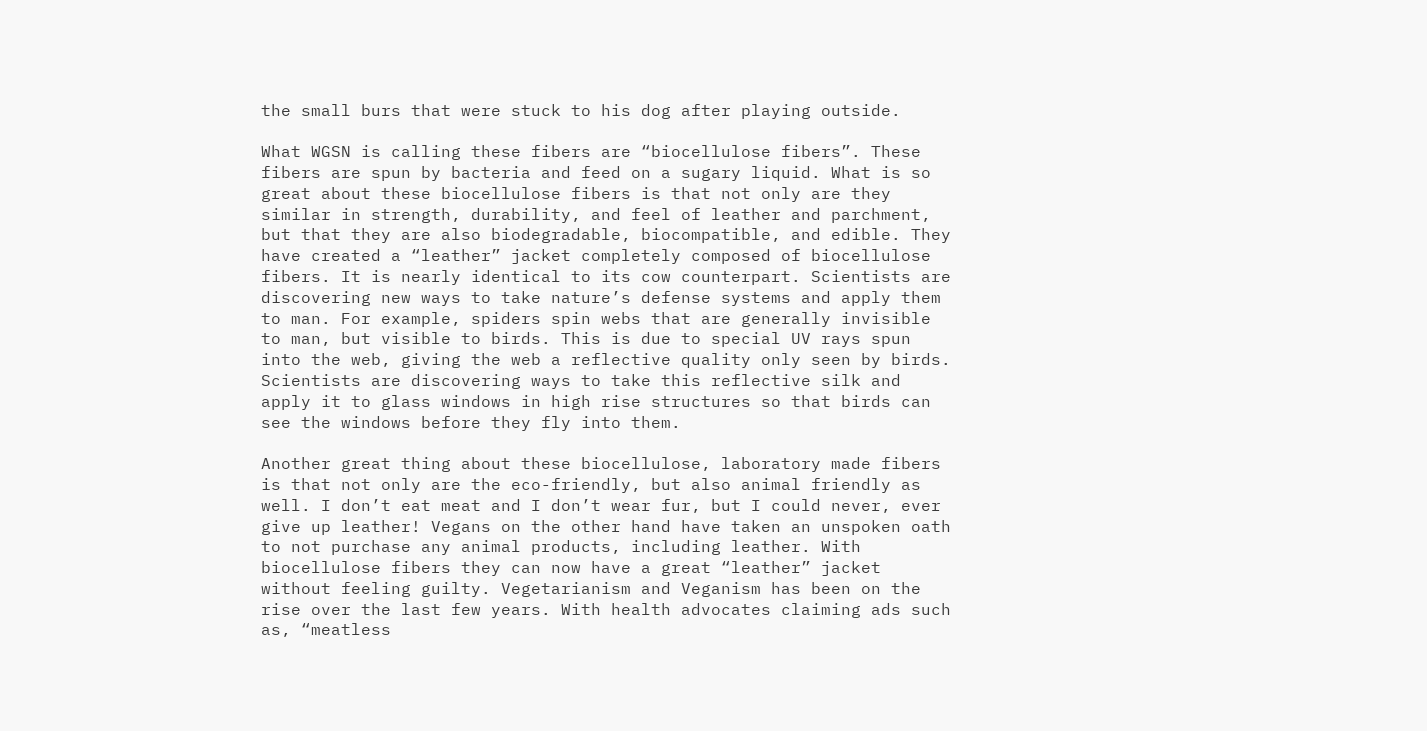the small burs that were stuck to his dog after playing outside.

What WGSN is calling these fibers are “biocellulose fibers”. These fibers are spun by bacteria and feed on a sugary liquid. What is so great about these biocellulose fibers is that not only are they similar in strength, durability, and feel of leather and parchment, but that they are also biodegradable, biocompatible, and edible. They have created a “leather” jacket completely composed of biocellulose fibers. It is nearly identical to its cow counterpart. Scientists are discovering new ways to take nature’s defense systems and apply them to man. For example, spiders spin webs that are generally invisible to man, but visible to birds. This is due to special UV rays spun into the web, giving the web a reflective quality only seen by birds. Scientists are discovering ways to take this reflective silk and apply it to glass windows in high rise structures so that birds can see the windows before they fly into them.

Another great thing about these biocellulose, laboratory made fibers is that not only are the eco-friendly, but also animal friendly as well. I don’t eat meat and I don’t wear fur, but I could never, ever give up leather! Vegans on the other hand have taken an unspoken oath to not purchase any animal products, including leather. With biocellulose fibers they can now have a great “leather” jacket without feeling guilty. Vegetarianism and Veganism has been on the rise over the last few years. With health advocates claiming ads such as, “meatless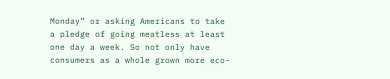Monday” or asking Americans to take a pledge of going meatless at least one day a week. So not only have consumers as a whole grown more eco-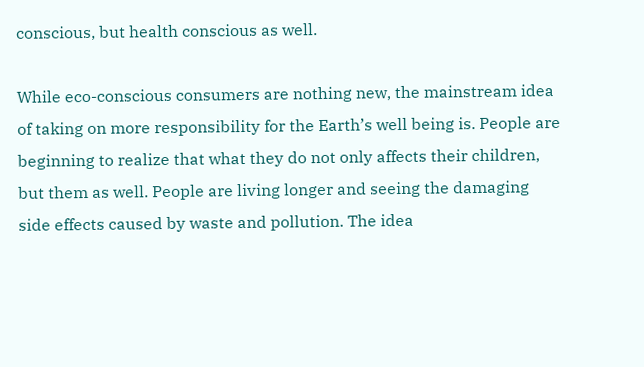conscious, but health conscious as well.

While eco-conscious consumers are nothing new, the mainstream idea of taking on more responsibility for the Earth’s well being is. People are beginning to realize that what they do not only affects their children, but them as well. People are living longer and seeing the damaging side effects caused by waste and pollution. The idea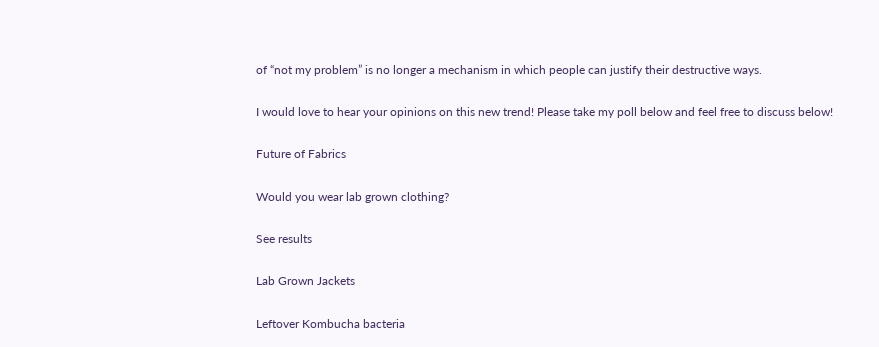of “not my problem” is no longer a mechanism in which people can justify their destructive ways.

I would love to hear your opinions on this new trend! Please take my poll below and feel free to discuss below!

Future of Fabrics

Would you wear lab grown clothing?

See results

Lab Grown Jackets

Leftover Kombucha bacteria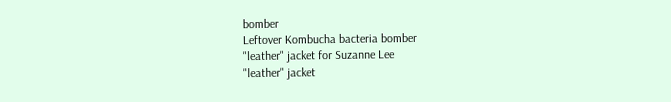bomber
Leftover Kombucha bacteria bomber
"leather" jacket for Suzanne Lee
"leather" jacket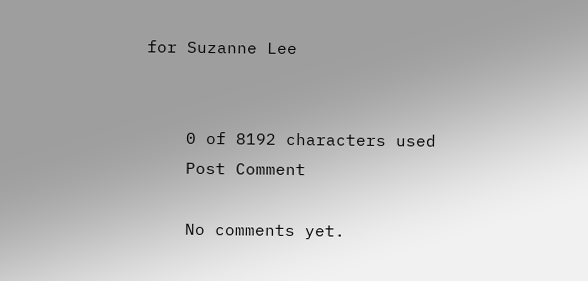for Suzanne Lee


    0 of 8192 characters used
    Post Comment

    No comments yet.